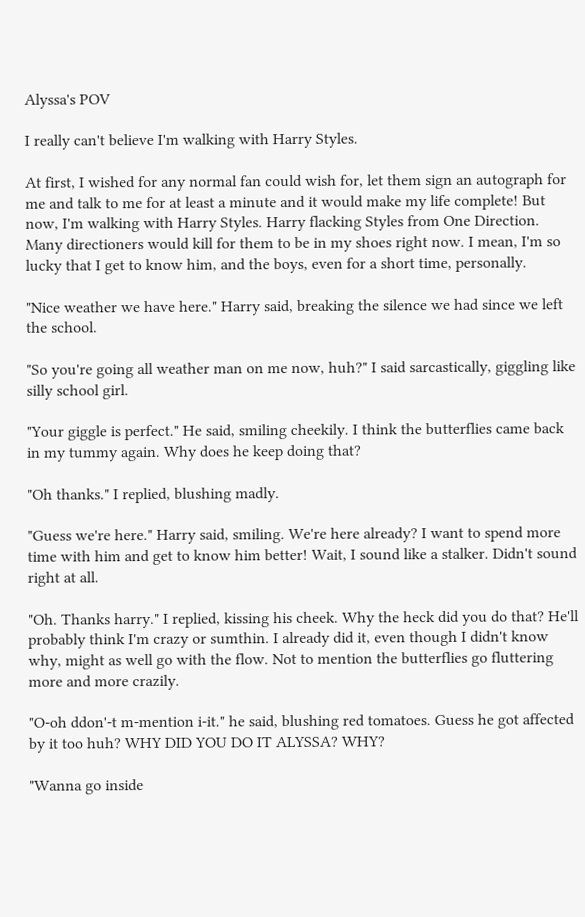Alyssa's POV

I really can't believe I'm walking with Harry Styles.

At first, I wished for any normal fan could wish for, let them sign an autograph for me and talk to me for at least a minute and it would make my life complete! But now, I'm walking with Harry Styles. Harry flacking Styles from One Direction. Many directioners would kill for them to be in my shoes right now. I mean, I'm so lucky that I get to know him, and the boys, even for a short time, personally.

"Nice weather we have here." Harry said, breaking the silence we had since we left the school.

"So you're going all weather man on me now, huh?" I said sarcastically, giggling like silly school girl.

"Your giggle is perfect." He said, smiling cheekily. I think the butterflies came back in my tummy again. Why does he keep doing that?

"Oh thanks." I replied, blushing madly.

"Guess we're here." Harry said, smiling. We're here already? I want to spend more time with him and get to know him better! Wait, I sound like a stalker. Didn't sound right at all.

"Oh. Thanks harry." I replied, kissing his cheek. Why the heck did you do that? He'll probably think I'm crazy or sumthin. I already did it, even though I didn't know why, might as well go with the flow. Not to mention the butterflies go fluttering more and more crazily.

"O-oh ddon'-t m-mention i-it." he said, blushing red tomatoes. Guess he got affected by it too huh? WHY DID YOU DO IT ALYSSA? WHY?

"Wanna go inside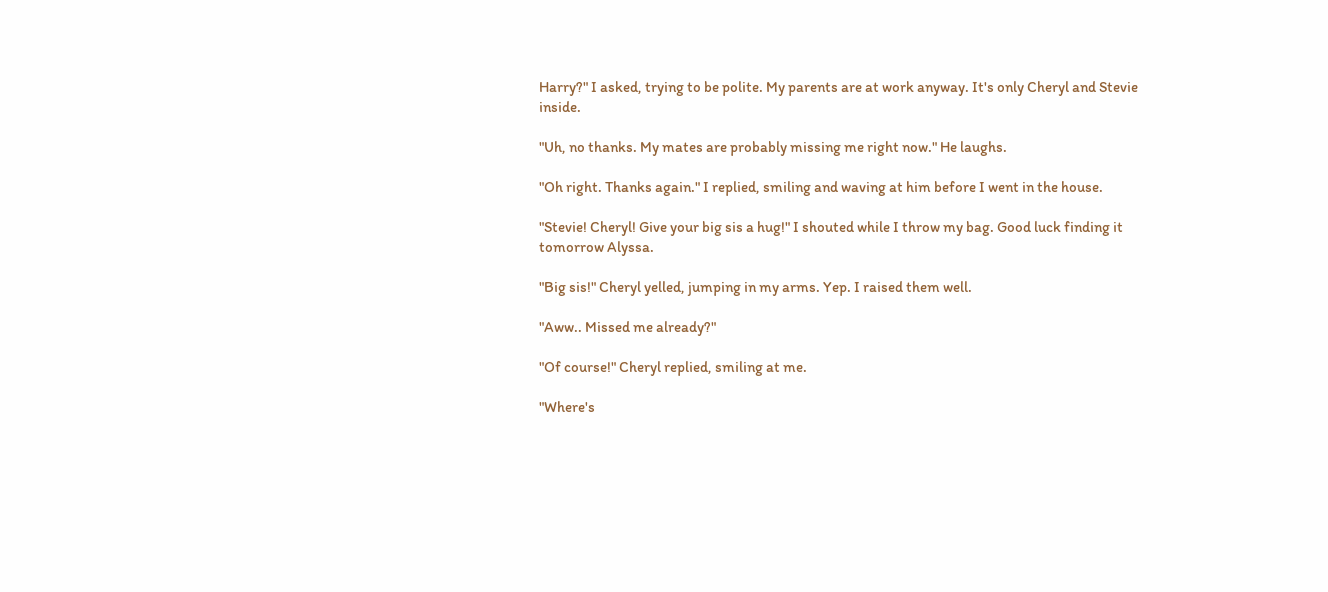Harry?" I asked, trying to be polite. My parents are at work anyway. It's only Cheryl and Stevie inside.

"Uh, no thanks. My mates are probably missing me right now." He laughs.

"Oh right. Thanks again." I replied, smiling and waving at him before I went in the house.

"Stevie! Cheryl! Give your big sis a hug!" I shouted while I throw my bag. Good luck finding it tomorrow Alyssa.

"Big sis!" Cheryl yelled, jumping in my arms. Yep. I raised them well.

"Aww.. Missed me already?"

"Of course!" Cheryl replied, smiling at me.

"Where's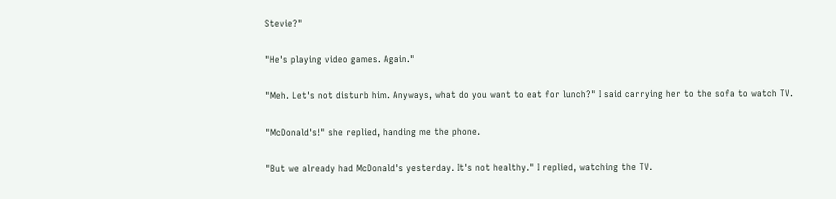Stevie?"

"He's playing video games. Again."

"Meh. Let's not disturb him. Anyways, what do you want to eat for lunch?" I said carrying her to the sofa to watch TV.

"McDonald's!" she replied, handing me the phone.

"But we already had McDonald's yesterday. It's not healthy." I replied, watching the TV.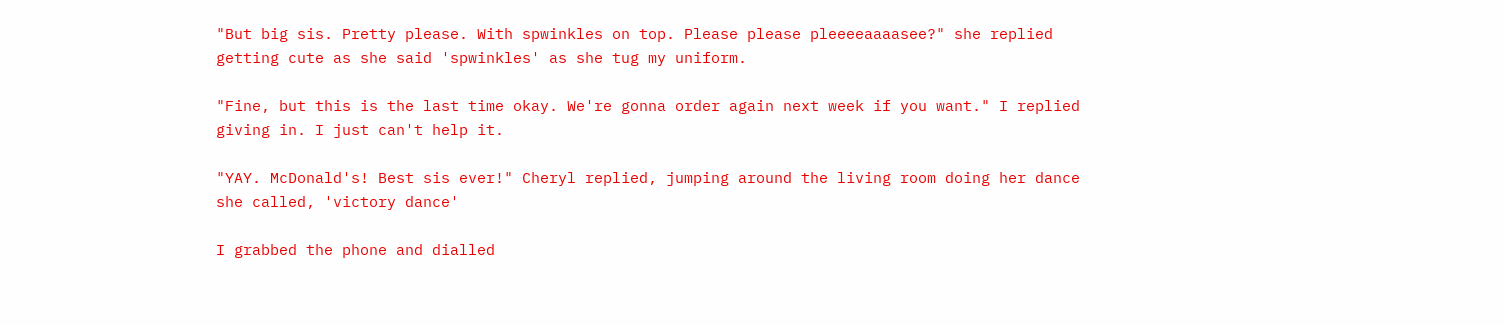"But big sis. Pretty please. With spwinkles on top. Please please pleeeeaaaasee?" she replied getting cute as she said 'spwinkles' as she tug my uniform.

"Fine, but this is the last time okay. We're gonna order again next week if you want." I replied giving in. I just can't help it.

"YAY. McDonald's! Best sis ever!" Cheryl replied, jumping around the living room doing her dance she called, 'victory dance'

I grabbed the phone and dialled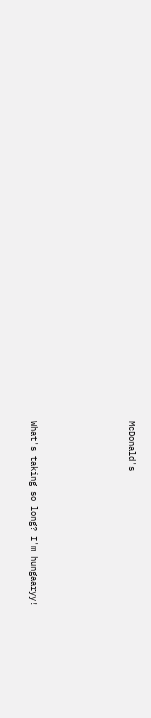McDonald's





What's taking so long? I'm hungaaryy!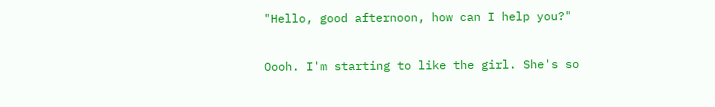"Hello, good afternoon, how can I help you?"

Oooh. I'm starting to like the girl. She's so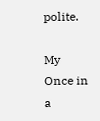polite.

My Once in a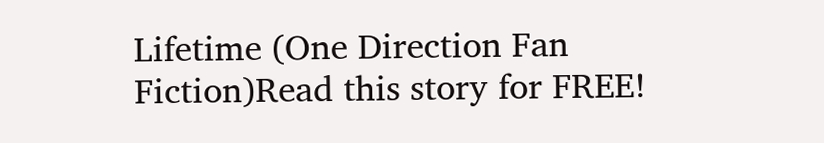Lifetime (One Direction Fan Fiction)Read this story for FREE!